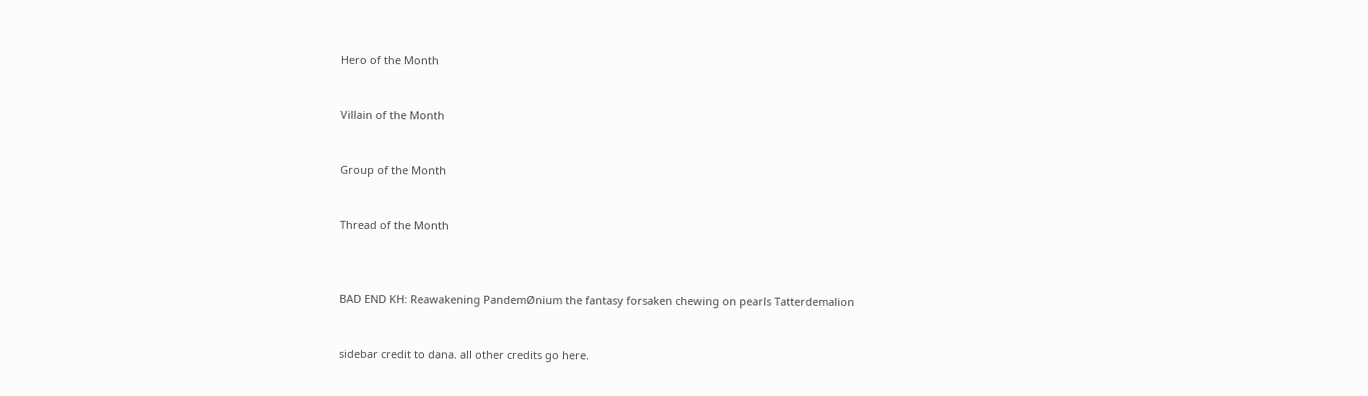Hero of the Month


Villain of the Month


Group of the Month


Thread of the Month



BAD END KH: Reawakening PandemØnium the fantasy forsaken chewing on pearls Tatterdemalion


sidebar credit to dana. all other credits go here.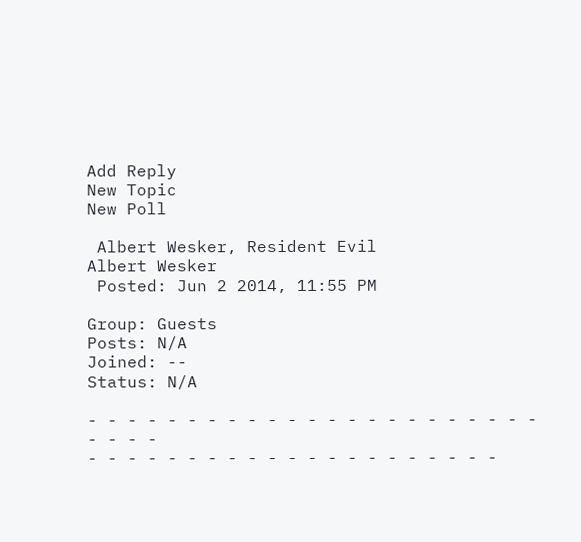Add Reply
New Topic
New Poll

 Albert Wesker, Resident Evil
Albert Wesker
 Posted: Jun 2 2014, 11:55 PM

Group: Guests
Posts: N/A
Joined: --
Status: N/A

- - - - - - - - - - - - - - - - - - - - - - - - - - -
- - - - - - - - - - - - - - - - - - - - -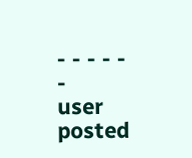- - - - - -
user posted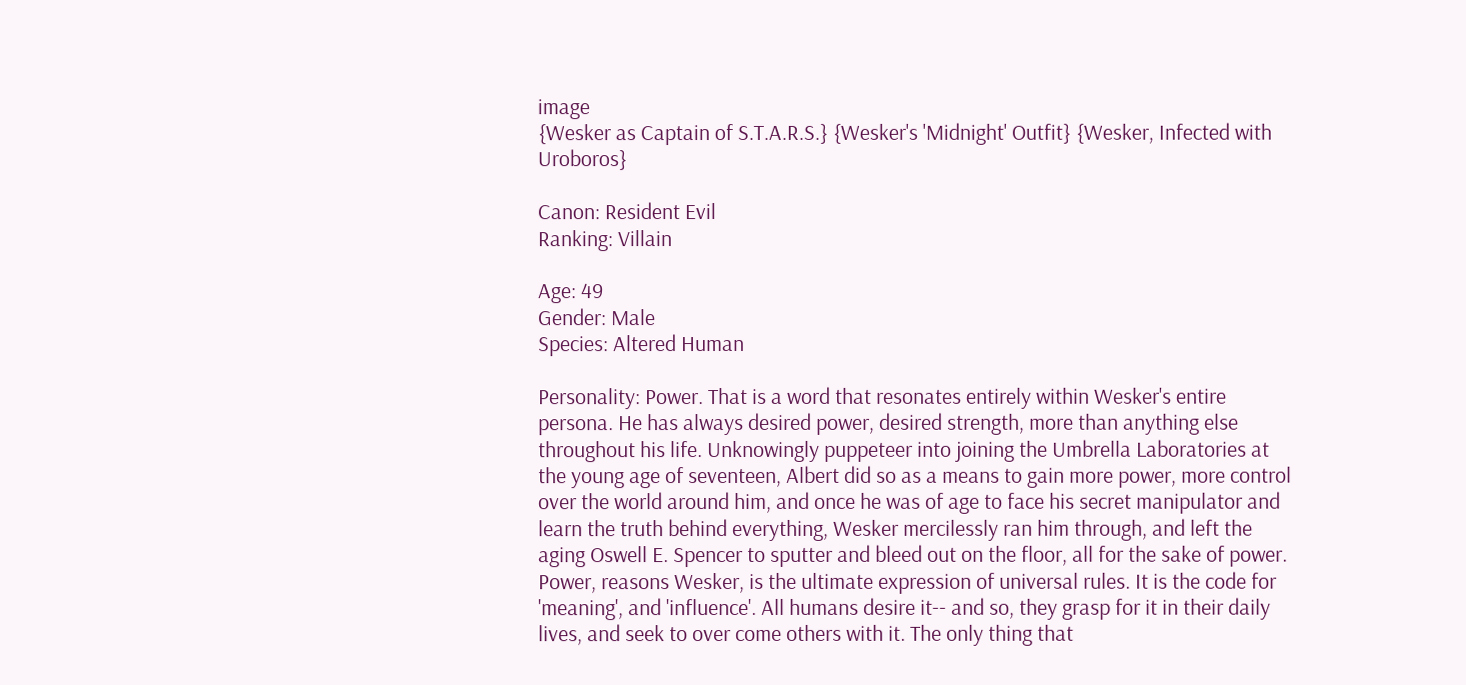image
{Wesker as Captain of S.T.A.R.S.} {Wesker's 'Midnight' Outfit} {Wesker, Infected with Uroboros}

Canon: Resident Evil
Ranking: Villain

Age: 49
Gender: Male
Species: Altered Human

Personality: Power. That is a word that resonates entirely within Wesker's entire persona. He has always desired power, desired strength, more than anything else throughout his life. Unknowingly puppeteer into joining the Umbrella Laboratories at the young age of seventeen, Albert did so as a means to gain more power, more control over the world around him, and once he was of age to face his secret manipulator and learn the truth behind everything, Wesker mercilessly ran him through, and left the aging Oswell E. Spencer to sputter and bleed out on the floor, all for the sake of power. Power, reasons Wesker, is the ultimate expression of universal rules. It is the code for 'meaning', and 'influence'. All humans desire it-- and so, they grasp for it in their daily lives, and seek to over come others with it. The only thing that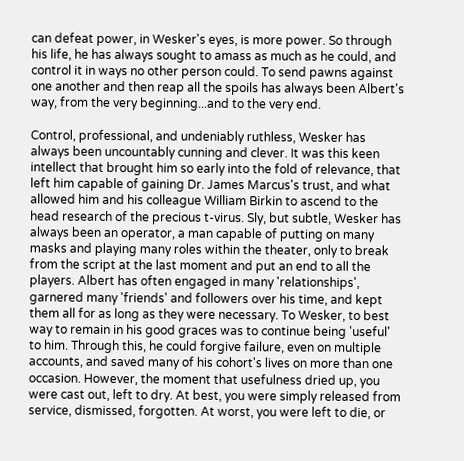can defeat power, in Wesker's eyes, is more power. So through his life, he has always sought to amass as much as he could, and control it in ways no other person could. To send pawns against one another and then reap all the spoils has always been Albert's way, from the very beginning...and to the very end.

Control, professional, and undeniably ruthless, Wesker has always been uncountably cunning and clever. It was this keen intellect that brought him so early into the fold of relevance, that left him capable of gaining Dr. James Marcus's trust, and what allowed him and his colleague William Birkin to ascend to the head research of the precious t-virus. Sly, but subtle, Wesker has always been an operator, a man capable of putting on many masks and playing many roles within the theater, only to break from the script at the last moment and put an end to all the players. Albert has often engaged in many 'relationships', garnered many 'friends' and followers over his time, and kept them all for as long as they were necessary. To Wesker, to best way to remain in his good graces was to continue being 'useful' to him. Through this, he could forgive failure, even on multiple accounts, and saved many of his cohort's lives on more than one occasion. However, the moment that usefulness dried up, you were cast out, left to dry. At best, you were simply released from service, dismissed, forgotten. At worst, you were left to die, or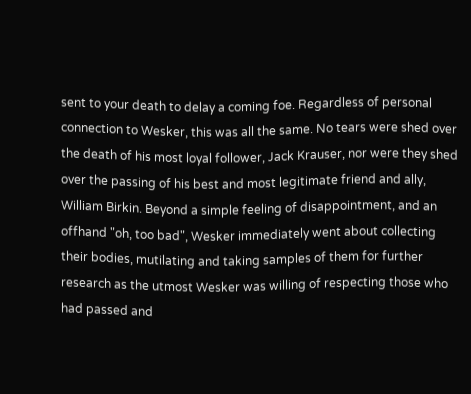sent to your death to delay a coming foe. Regardless of personal connection to Wesker, this was all the same. No tears were shed over the death of his most loyal follower, Jack Krauser, nor were they shed over the passing of his best and most legitimate friend and ally, William Birkin. Beyond a simple feeling of disappointment, and an offhand "oh, too bad", Wesker immediately went about collecting their bodies, mutilating and taking samples of them for further research as the utmost Wesker was willing of respecting those who had passed and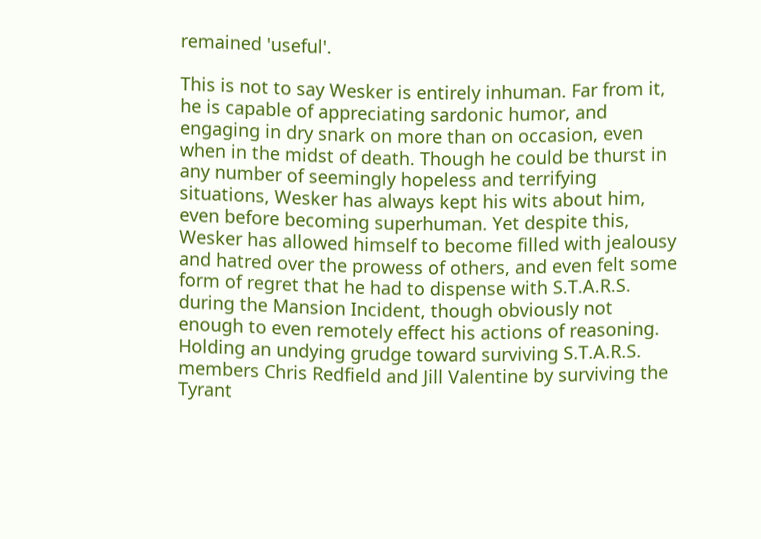remained 'useful'.

This is not to say Wesker is entirely inhuman. Far from it, he is capable of appreciating sardonic humor, and engaging in dry snark on more than on occasion, even when in the midst of death. Though he could be thurst in any number of seemingly hopeless and terrifying situations, Wesker has always kept his wits about him, even before becoming superhuman. Yet despite this, Wesker has allowed himself to become filled with jealousy and hatred over the prowess of others, and even felt some form of regret that he had to dispense with S.T.A.R.S. during the Mansion Incident, though obviously not enough to even remotely effect his actions of reasoning. Holding an undying grudge toward surviving S.T.A.R.S. members Chris Redfield and Jill Valentine by surviving the Tyrant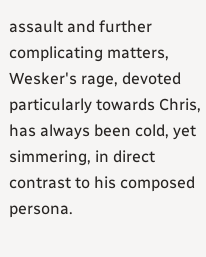assault and further complicating matters, Wesker's rage, devoted particularly towards Chris, has always been cold, yet simmering, in direct contrast to his composed persona.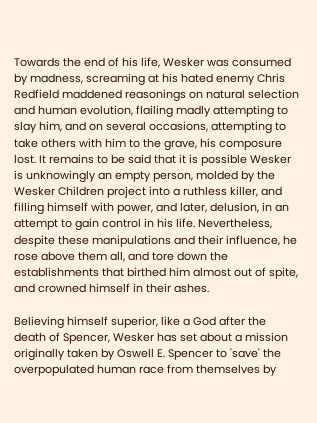Towards the end of his life, Wesker was consumed by madness, screaming at his hated enemy Chris Redfield maddened reasonings on natural selection and human evolution, flailing madly attempting to slay him, and on several occasions, attempting to take others with him to the grave, his composure lost. It remains to be said that it is possible Wesker is unknowingly an empty person, molded by the Wesker Children project into a ruthless killer, and filling himself with power, and later, delusion, in an attempt to gain control in his life. Nevertheless, despite these manipulations and their influence, he rose above them all, and tore down the establishments that birthed him almost out of spite, and crowned himself in their ashes.

Believing himself superior, like a God after the death of Spencer, Wesker has set about a mission originally taken by Oswell E. Spencer to 'save' the overpopulated human race from themselves by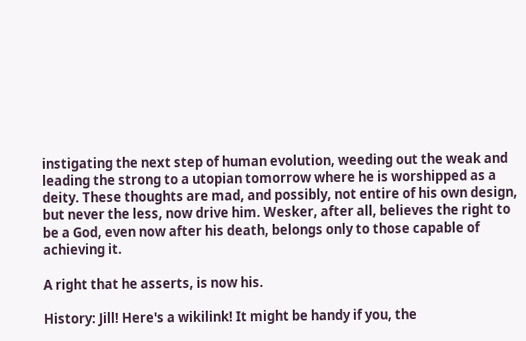instigating the next step of human evolution, weeding out the weak and leading the strong to a utopian tomorrow where he is worshipped as a deity. These thoughts are mad, and possibly, not entire of his own design, but never the less, now drive him. Wesker, after all, believes the right to be a God, even now after his death, belongs only to those capable of achieving it.

A right that he asserts, is now his.

History: Jill! Here's a wikilink! It might be handy if you, the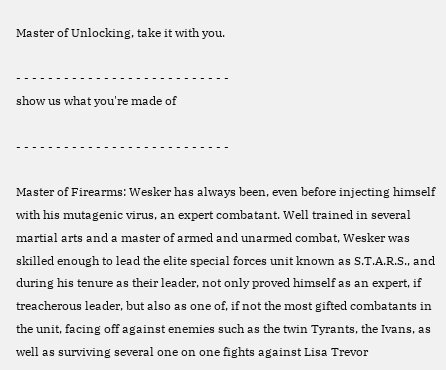Master of Unlocking, take it with you.

- - - - - - - - - - - - - - - - - - - - - - - - - - -
show us what you're made of

- - - - - - - - - - - - - - - - - - - - - - - - - - -

Master of Firearms: Wesker has always been, even before injecting himself with his mutagenic virus, an expert combatant. Well trained in several martial arts and a master of armed and unarmed combat, Wesker was skilled enough to lead the elite special forces unit known as S.T.A.R.S., and during his tenure as their leader, not only proved himself as an expert, if treacherous leader, but also as one of, if not the most gifted combatants in the unit, facing off against enemies such as the twin Tyrants, the Ivans, as well as surviving several one on one fights against Lisa Trevor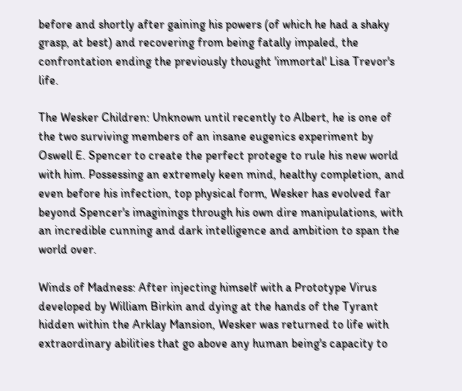before and shortly after gaining his powers (of which he had a shaky grasp, at best) and recovering from being fatally impaled, the confrontation ending the previously thought 'immortal' Lisa Trevor's life.

The Wesker Children: Unknown until recently to Albert, he is one of the two surviving members of an insane eugenics experiment by Oswell E. Spencer to create the perfect protege to rule his new world with him. Possessing an extremely keen mind, healthy completion, and even before his infection, top physical form, Wesker has evolved far beyond Spencer's imaginings through his own dire manipulations, with an incredible cunning and dark intelligence and ambition to span the world over.

Winds of Madness: After injecting himself with a Prototype Virus developed by William Birkin and dying at the hands of the Tyrant hidden within the Arklay Mansion, Wesker was returned to life with extraordinary abilities that go above any human being's capacity to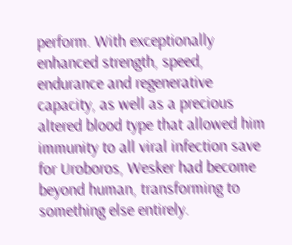perform. With exceptionally enhanced strength, speed, endurance and regenerative capacity, as well as a precious altered blood type that allowed him immunity to all viral infection save for Uroboros, Wesker had become beyond human, transforming to something else entirely.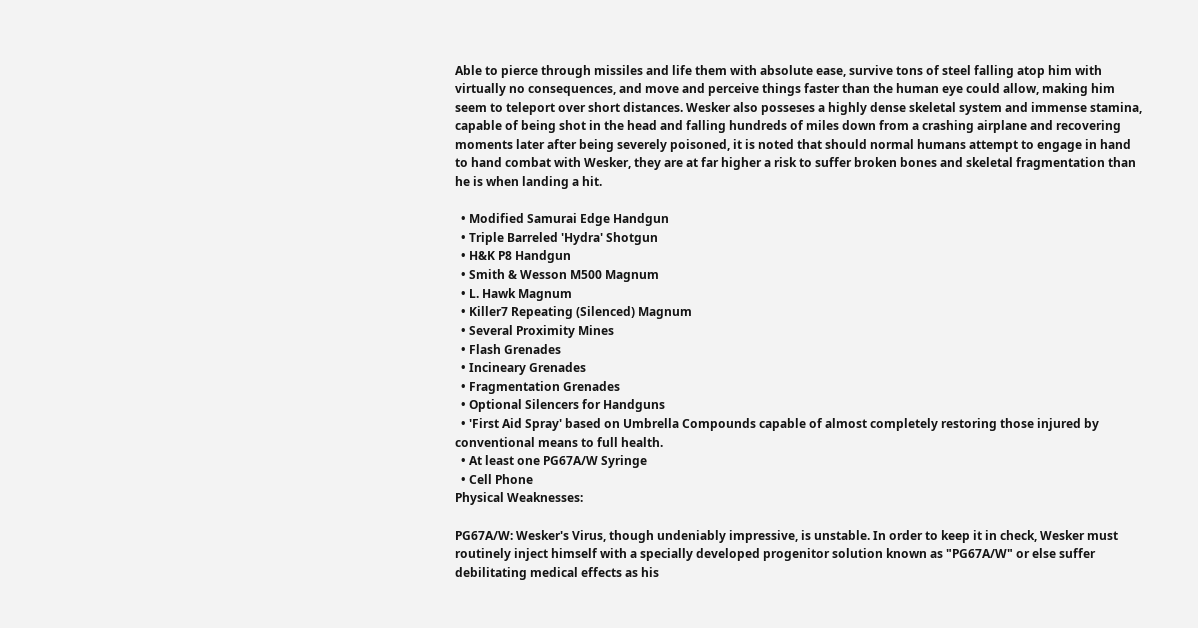Able to pierce through missiles and life them with absolute ease, survive tons of steel falling atop him with virtually no consequences, and move and perceive things faster than the human eye could allow, making him seem to teleport over short distances. Wesker also posseses a highly dense skeletal system and immense stamina, capable of being shot in the head and falling hundreds of miles down from a crashing airplane and recovering moments later after being severely poisoned, it is noted that should normal humans attempt to engage in hand to hand combat with Wesker, they are at far higher a risk to suffer broken bones and skeletal fragmentation than he is when landing a hit.

  • Modified Samurai Edge Handgun
  • Triple Barreled 'Hydra' Shotgun
  • H&K P8 Handgun
  • Smith & Wesson M500 Magnum
  • L. Hawk Magnum
  • Killer7 Repeating (Silenced) Magnum
  • Several Proximity Mines
  • Flash Grenades
  • Incineary Grenades
  • Fragmentation Grenades
  • Optional Silencers for Handguns
  • 'First Aid Spray' based on Umbrella Compounds capable of almost completely restoring those injured by conventional means to full health.
  • At least one PG67A/W Syringe
  • Cell Phone
Physical Weaknesses:

PG67A/W: Wesker's Virus, though undeniably impressive, is unstable. In order to keep it in check, Wesker must routinely inject himself with a specially developed progenitor solution known as "PG67A/W" or else suffer debilitating medical effects as his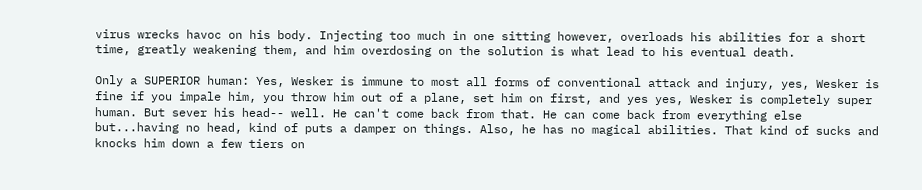virus wrecks havoc on his body. Injecting too much in one sitting however, overloads his abilities for a short time, greatly weakening them, and him overdosing on the solution is what lead to his eventual death.

Only a SUPERIOR human: Yes, Wesker is immune to most all forms of conventional attack and injury, yes, Wesker is fine if you impale him, you throw him out of a plane, set him on first, and yes yes, Wesker is completely super human. But sever his head-- well. He can't come back from that. He can come back from everything else but...having no head, kind of puts a damper on things. Also, he has no magical abilities. That kind of sucks and knocks him down a few tiers on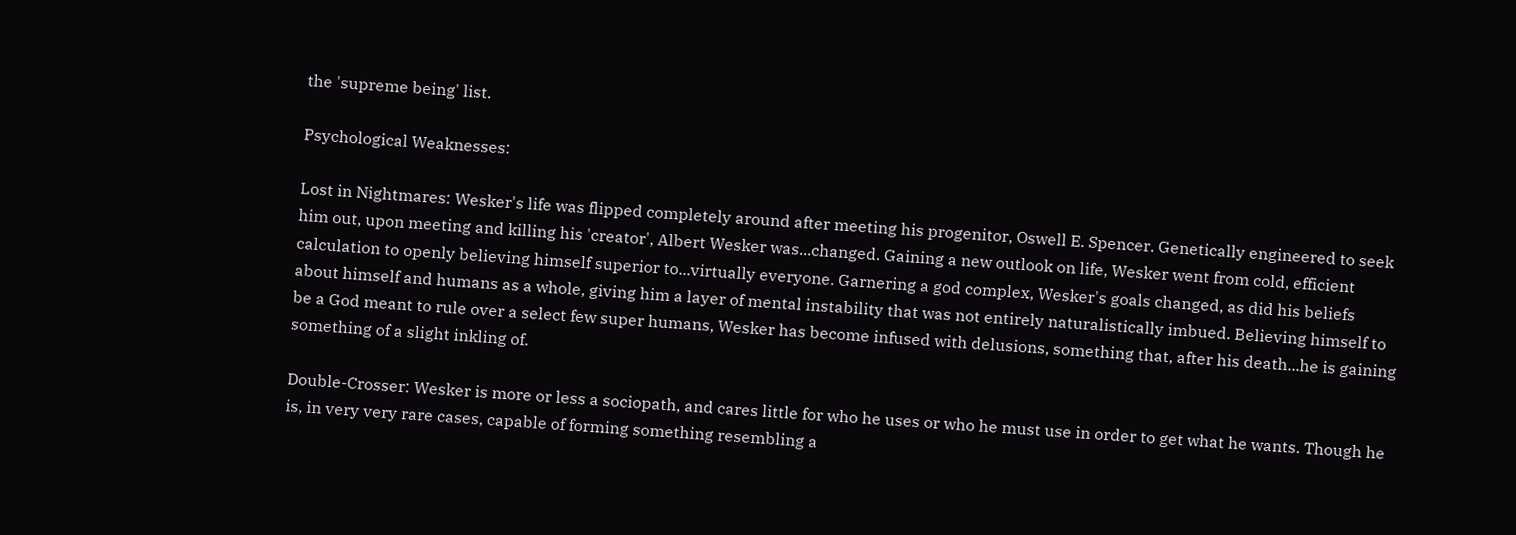the 'supreme being' list.

Psychological Weaknesses:

Lost in Nightmares: Wesker's life was flipped completely around after meeting his progenitor, Oswell E. Spencer. Genetically engineered to seek him out, upon meeting and killing his 'creator', Albert Wesker was...changed. Gaining a new outlook on life, Wesker went from cold, efficient calculation to openly believing himself superior to...virtually everyone. Garnering a god complex, Wesker's goals changed, as did his beliefs about himself and humans as a whole, giving him a layer of mental instability that was not entirely naturalistically imbued. Believing himself to be a God meant to rule over a select few super humans, Wesker has become infused with delusions, something that, after his death...he is gaining something of a slight inkling of.

Double-Crosser: Wesker is more or less a sociopath, and cares little for who he uses or who he must use in order to get what he wants. Though he is, in very very rare cases, capable of forming something resembling a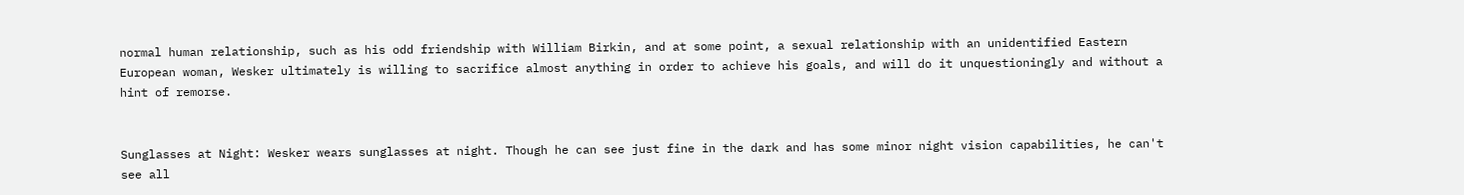normal human relationship, such as his odd friendship with William Birkin, and at some point, a sexual relationship with an unidentified Eastern European woman, Wesker ultimately is willing to sacrifice almost anything in order to achieve his goals, and will do it unquestioningly and without a hint of remorse.


Sunglasses at Night: Wesker wears sunglasses at night. Though he can see just fine in the dark and has some minor night vision capabilities, he can't see all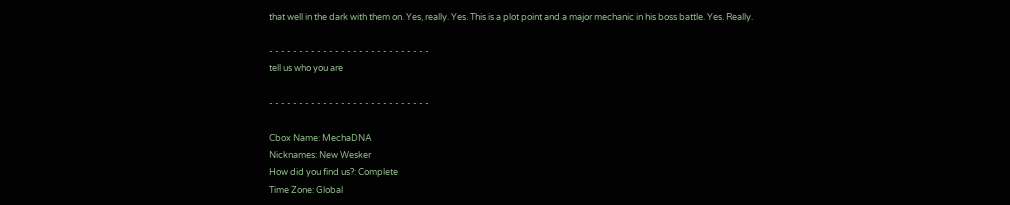that well in the dark with them on. Yes, really. Yes. This is a plot point and a major mechanic in his boss battle. Yes. Really.

- - - - - - - - - - - - - - - - - - - - - - - - - - -
tell us who you are

- - - - - - - - - - - - - - - - - - - - - - - - - - -

Cbox Name: MechaDNA
Nicknames: New Wesker
How did you find us?: Complete
Time Zone: Global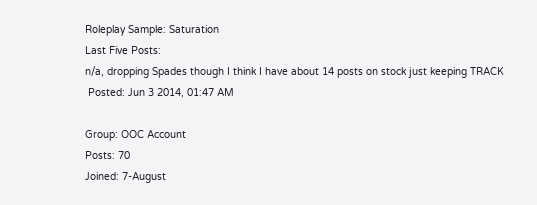Roleplay Sample: Saturation
Last Five Posts:
n/a, dropping Spades though I think I have about 14 posts on stock just keeping TRACK
 Posted: Jun 3 2014, 01:47 AM

Group: OOC Account
Posts: 70
Joined: 7-August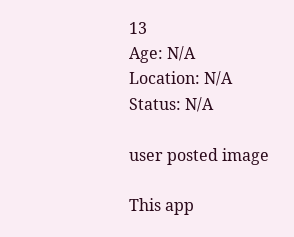13
Age: N/A
Location: N/A
Status: N/A

user posted image

This app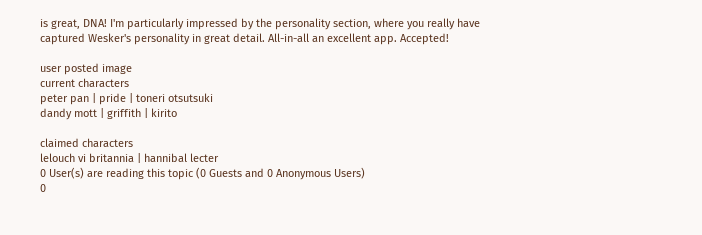is great, DNA! I'm particularly impressed by the personality section, where you really have captured Wesker's personality in great detail. All-in-all an excellent app. Accepted!

user posted image
current characters
peter pan | pride | toneri otsutsuki
dandy mott | griffith | kirito

claimed characters
lelouch vi britannia | hannibal lecter
0 User(s) are reading this topic (0 Guests and 0 Anonymous Users)
0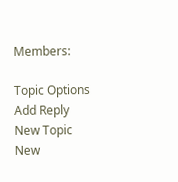Members:

Topic Options
Add Reply
New Topic
New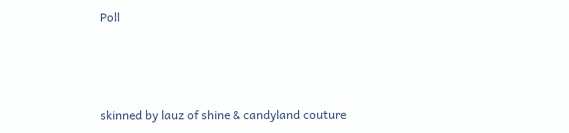Poll



skinned by lauz of shine & candyland couture